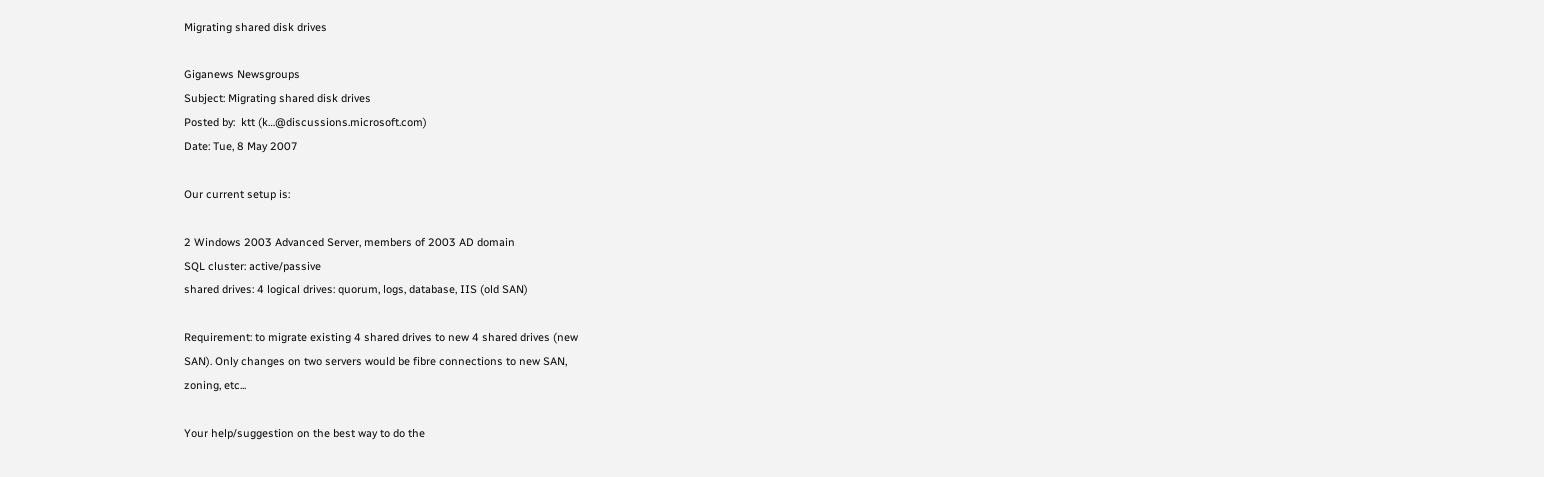Migrating shared disk drives

Giganews Newsgroups
Subject: Migrating shared disk drives
Posted by:  ktt (k…@discussions.microsoft.com)
Date: Tue, 8 May 2007

Our current setup is:

2 Windows 2003 Advanced Server, members of 2003 AD domain
SQL cluster: active/passive
shared drives: 4 logical drives: quorum, logs, database, IIS (old SAN)

Requirement: to migrate existing 4 shared drives to new 4 shared drives (new
SAN). Only changes on two servers would be fibre connections to new SAN,
zoning, etc...

Your help/suggestion on the best way to do the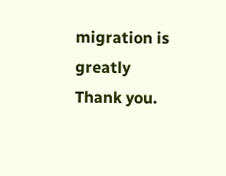migration is greatly
Thank you.